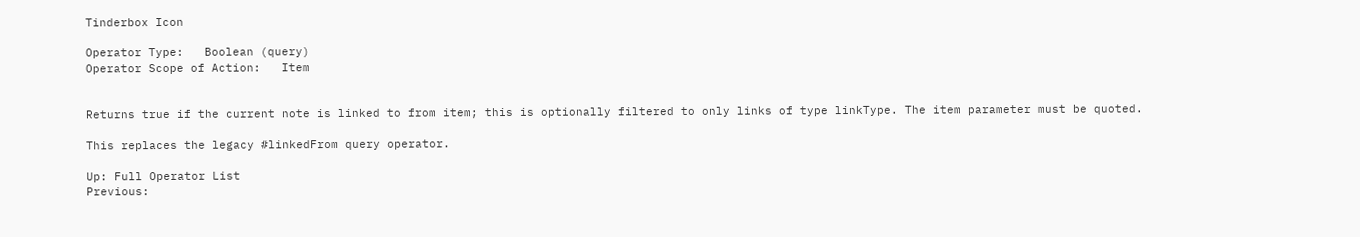Tinderbox Icon

Operator Type:   Boolean (query)
Operator Scope of Action:   Item


Returns true if the current note is linked to from item; this is optionally filtered to only links of type linkType. The item parameter must be quoted.

This replaces the legacy #linkedFrom query operator.

Up: Full Operator List
Previous: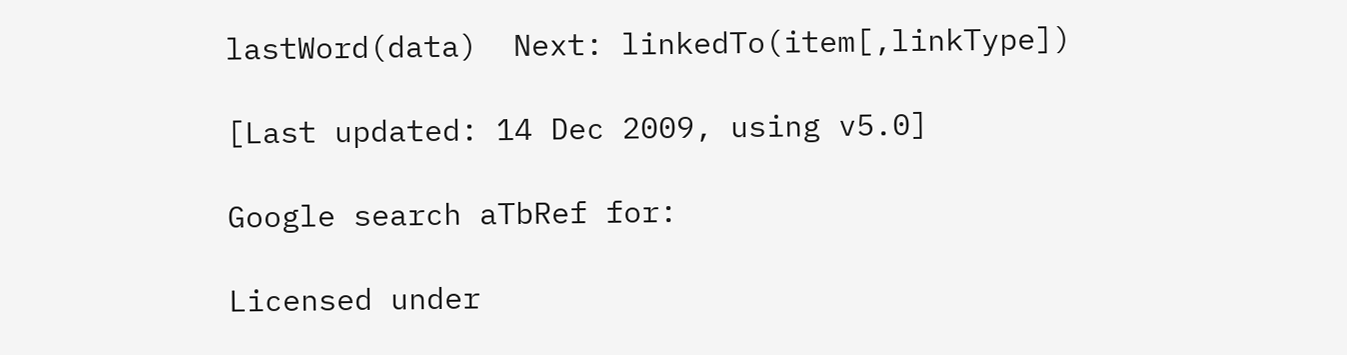lastWord(data)  Next: linkedTo(item[,linkType])

[Last updated: 14 Dec 2009, using v5.0]

Google search aTbRef for:

Licensed under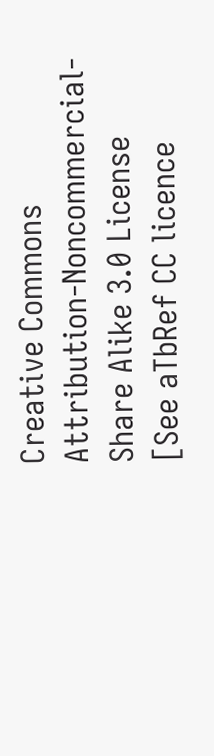Creative Commons Attribution-Noncommercial-Share Alike 3.0 License
[See aTbRef CC licence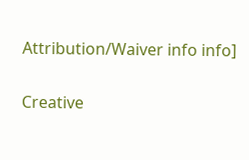Attribution/Waiver info info]

Creative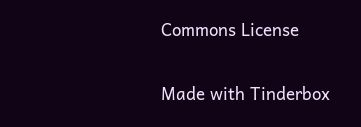Commons License

Made with Tinderbox